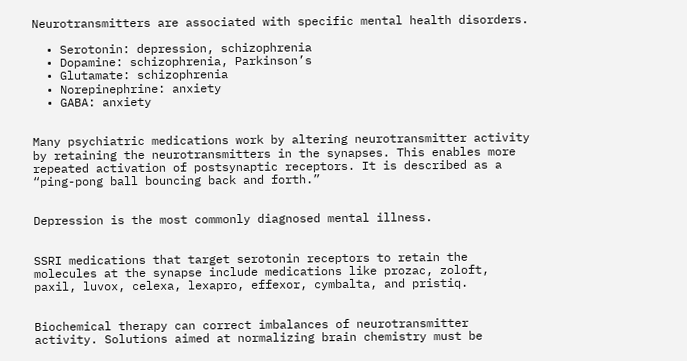Neurotransmitters are associated with specific mental health disorders.

  • Serotonin: depression, schizophrenia
  • Dopamine: schizophrenia, Parkinson’s
  • Glutamate: schizophrenia
  • Norepinephrine: anxiety
  • GABA: anxiety


Many psychiatric medications work by altering neurotransmitter activity by retaining the neurotransmitters in the synapses. This enables more repeated activation of postsynaptic receptors. It is described as a “ping-pong ball bouncing back and forth.”


Depression is the most commonly diagnosed mental illness.


SSRI medications that target serotonin receptors to retain the molecules at the synapse include medications like prozac, zoloft, paxil, luvox, celexa, lexapro, effexor, cymbalta, and pristiq.


Biochemical therapy can correct imbalances of neurotransmitter activity. Solutions aimed at normalizing brain chemistry must be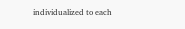individualized to each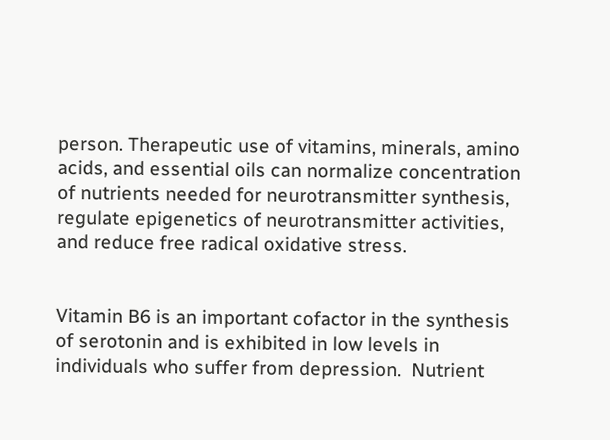person. Therapeutic use of vitamins, minerals, amino acids, and essential oils can normalize concentration of nutrients needed for neurotransmitter synthesis, regulate epigenetics of neurotransmitter activities,  and reduce free radical oxidative stress.


Vitamin B6 is an important cofactor in the synthesis of serotonin and is exhibited in low levels in individuals who suffer from depression.  Nutrient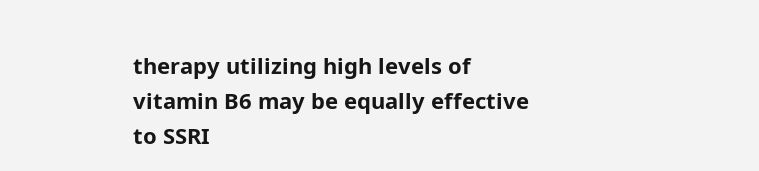therapy utilizing high levels of vitamin B6 may be equally effective to SSRI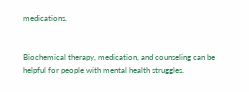medications.


Biochemical therapy, medication, and counseling can be helpful for people with mental health struggles.